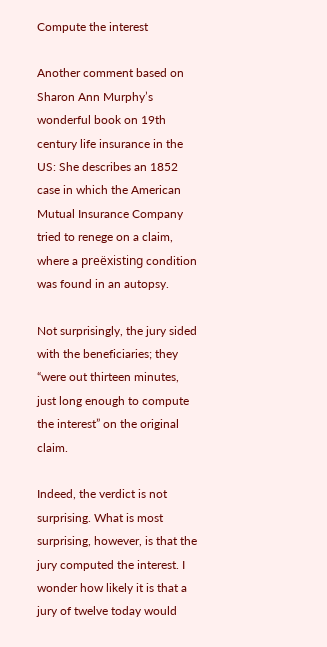Compute the interest

Another comment based on Sharon Ann Murphy’s wonderful book on 19th century life insurance in the US: She describes an 1852 case in which the American Mutual Insurance Company tried to renege on a claim, where a preëxisting condition was found in an autopsy.

Not surprisingly, the jury sided with the beneficiaries; they “were out thirteen minutes, just long enough to compute the interest” on the original claim.

Indeed, the verdict is not surprising. What is most surprising, however, is that the jury computed the interest. I wonder how likely it is that a jury of twelve today would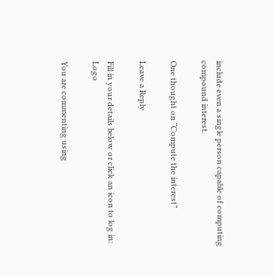include even a single person capable of computing compound interest.

One thought on “Compute the interest”

Leave a Reply

Fill in your details below or click an icon to log in: Logo

You are commenting using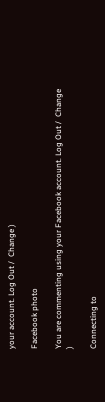your account. Log Out /  Change )

Facebook photo

You are commenting using your Facebook account. Log Out /  Change )

Connecting to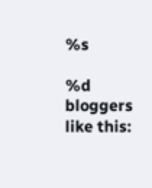%s

%d bloggers like this: